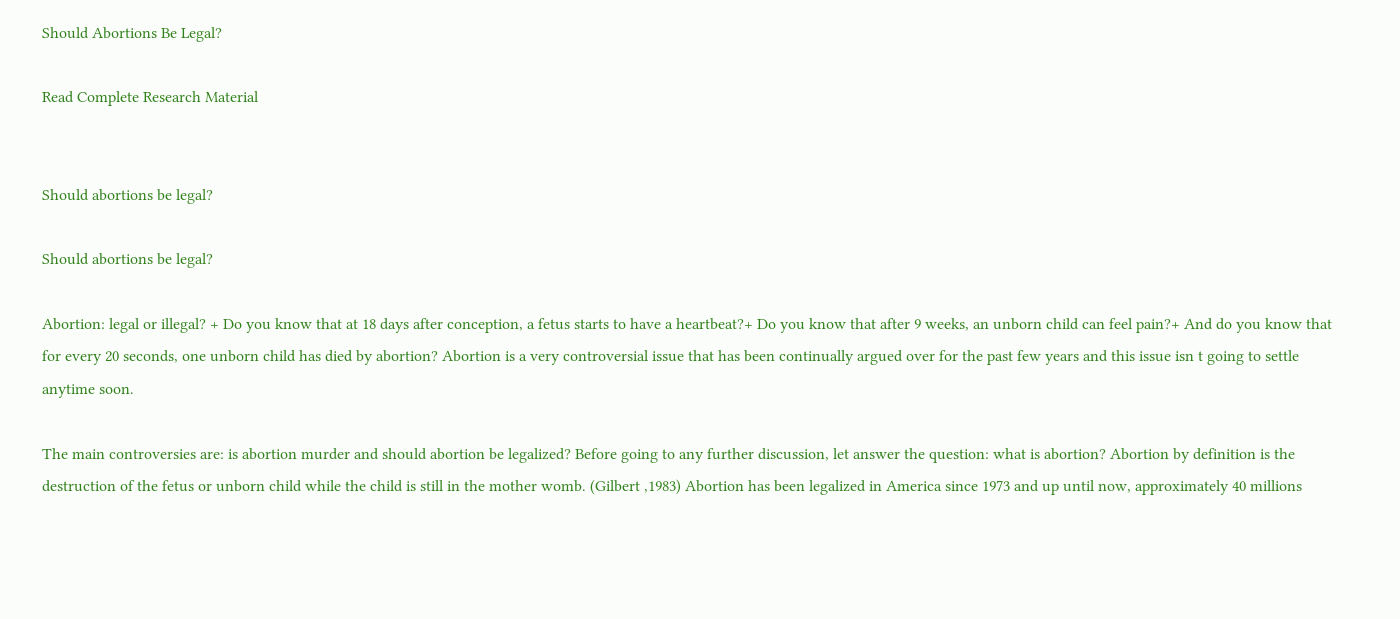Should Abortions Be Legal?

Read Complete Research Material


Should abortions be legal?

Should abortions be legal?

Abortion: legal or illegal? + Do you know that at 18 days after conception, a fetus starts to have a heartbeat?+ Do you know that after 9 weeks, an unborn child can feel pain?+ And do you know that for every 20 seconds, one unborn child has died by abortion? Abortion is a very controversial issue that has been continually argued over for the past few years and this issue isn t going to settle anytime soon.

The main controversies are: is abortion murder and should abortion be legalized? Before going to any further discussion, let answer the question: what is abortion? Abortion by definition is the destruction of the fetus or unborn child while the child is still in the mother womb. (Gilbert ,1983) Abortion has been legalized in America since 1973 and up until now, approximately 40 millions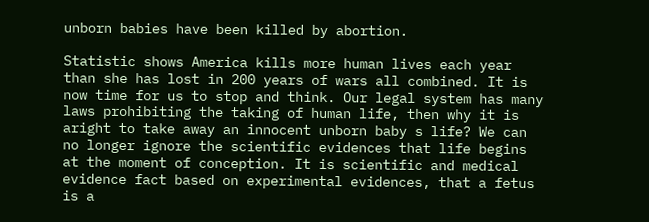unborn babies have been killed by abortion.

Statistic shows America kills more human lives each year than she has lost in 200 years of wars all combined. It is now time for us to stop and think. Our legal system has many laws prohibiting the taking of human life, then why it is aright to take away an innocent unborn baby s life? We can no longer ignore the scientific evidences that life begins at the moment of conception. It is scientific and medical evidence fact based on experimental evidences, that a fetus is a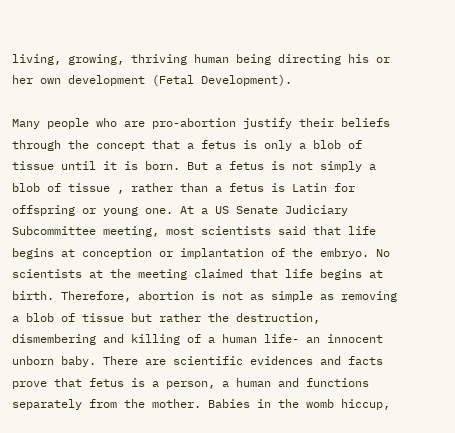living, growing, thriving human being directing his or her own development (Fetal Development).

Many people who are pro-abortion justify their beliefs through the concept that a fetus is only a blob of tissue until it is born. But a fetus is not simply a blob of tissue , rather than a fetus is Latin for offspring or young one. At a US Senate Judiciary Subcommittee meeting, most scientists said that life begins at conception or implantation of the embryo. No scientists at the meeting claimed that life begins at birth. Therefore, abortion is not as simple as removing a blob of tissue but rather the destruction, dismembering and killing of a human life- an innocent unborn baby. There are scientific evidences and facts prove that fetus is a person, a human and functions separately from the mother. Babies in the womb hiccup,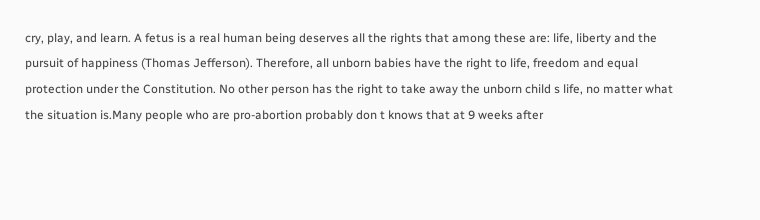cry, play, and learn. A fetus is a real human being deserves all the rights that among these are: life, liberty and the pursuit of happiness (Thomas Jefferson). Therefore, all unborn babies have the right to life, freedom and equal protection under the Constitution. No other person has the right to take away the unborn child s life, no matter what the situation is.Many people who are pro-abortion probably don t knows that at 9 weeks after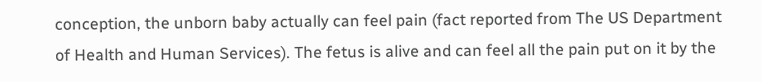conception, the unborn baby actually can feel pain (fact reported from The US Department of Health and Human Services). The fetus is alive and can feel all the pain put on it by the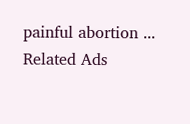painful abortion ...
Related Ads